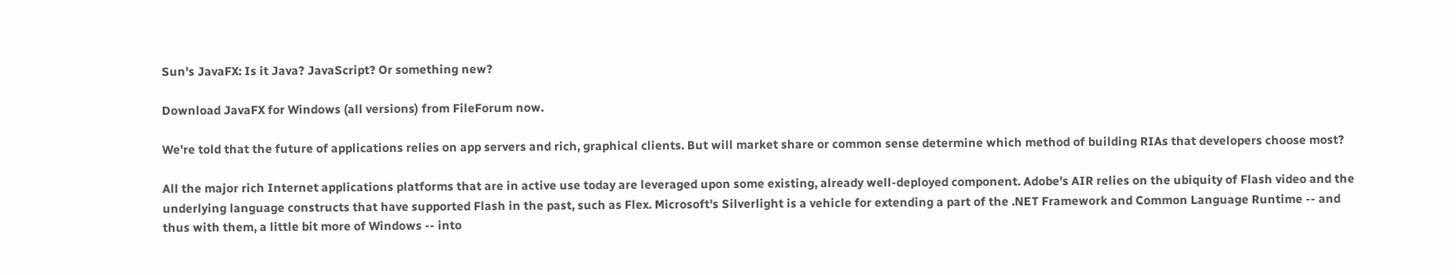Sun's JavaFX: Is it Java? JavaScript? Or something new?

Download JavaFX for Windows (all versions) from FileForum now.

We're told that the future of applications relies on app servers and rich, graphical clients. But will market share or common sense determine which method of building RIAs that developers choose most?

All the major rich Internet applications platforms that are in active use today are leveraged upon some existing, already well-deployed component. Adobe's AIR relies on the ubiquity of Flash video and the underlying language constructs that have supported Flash in the past, such as Flex. Microsoft's Silverlight is a vehicle for extending a part of the .NET Framework and Common Language Runtime -- and thus with them, a little bit more of Windows -- into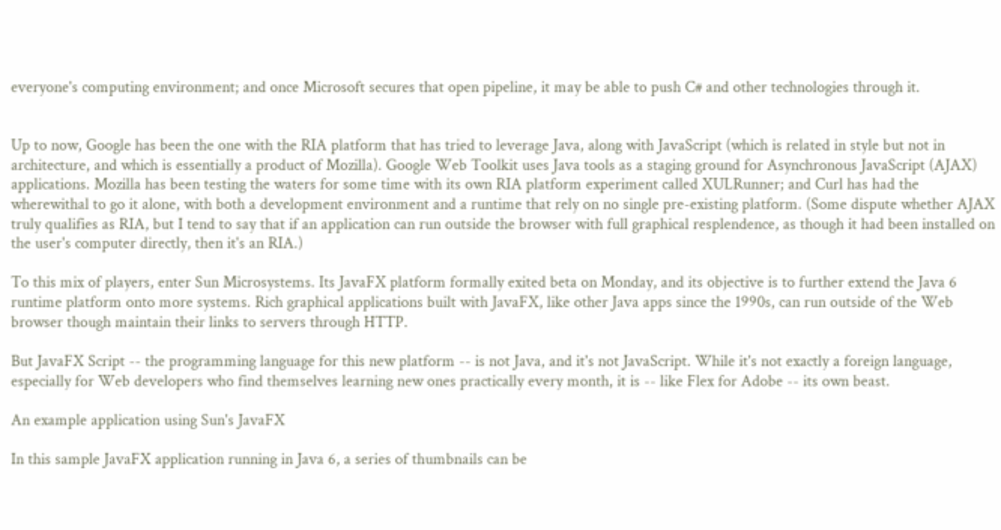everyone's computing environment; and once Microsoft secures that open pipeline, it may be able to push C# and other technologies through it.


Up to now, Google has been the one with the RIA platform that has tried to leverage Java, along with JavaScript (which is related in style but not in architecture, and which is essentially a product of Mozilla). Google Web Toolkit uses Java tools as a staging ground for Asynchronous JavaScript (AJAX) applications. Mozilla has been testing the waters for some time with its own RIA platform experiment called XULRunner; and Curl has had the wherewithal to go it alone, with both a development environment and a runtime that rely on no single pre-existing platform. (Some dispute whether AJAX truly qualifies as RIA, but I tend to say that if an application can run outside the browser with full graphical resplendence, as though it had been installed on the user's computer directly, then it's an RIA.)

To this mix of players, enter Sun Microsystems. Its JavaFX platform formally exited beta on Monday, and its objective is to further extend the Java 6 runtime platform onto more systems. Rich graphical applications built with JavaFX, like other Java apps since the 1990s, can run outside of the Web browser though maintain their links to servers through HTTP.

But JavaFX Script -- the programming language for this new platform -- is not Java, and it's not JavaScript. While it's not exactly a foreign language, especially for Web developers who find themselves learning new ones practically every month, it is -- like Flex for Adobe -- its own beast.

An example application using Sun's JavaFX

In this sample JavaFX application running in Java 6, a series of thumbnails can be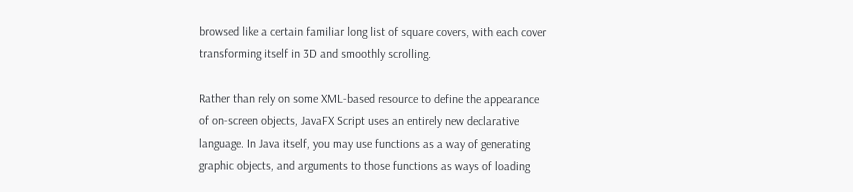browsed like a certain familiar long list of square covers, with each cover transforming itself in 3D and smoothly scrolling.

Rather than rely on some XML-based resource to define the appearance of on-screen objects, JavaFX Script uses an entirely new declarative language. In Java itself, you may use functions as a way of generating graphic objects, and arguments to those functions as ways of loading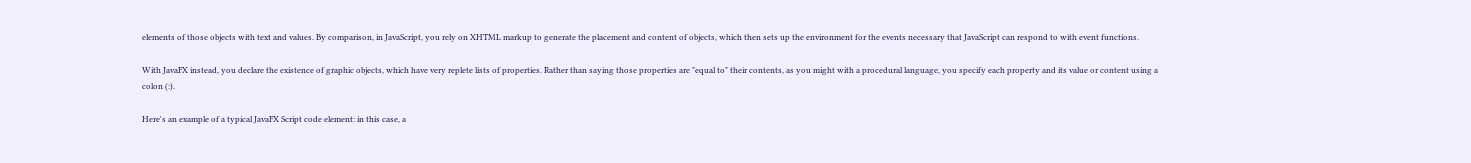elements of those objects with text and values. By comparison, in JavaScript, you rely on XHTML markup to generate the placement and content of objects, which then sets up the environment for the events necessary that JavaScript can respond to with event functions.

With JavaFX instead, you declare the existence of graphic objects, which have very replete lists of properties. Rather than saying those properties are "equal to" their contents, as you might with a procedural language, you specify each property and its value or content using a colon (:).

Here's an example of a typical JavaFX Script code element: in this case, a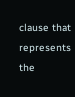clause that represents the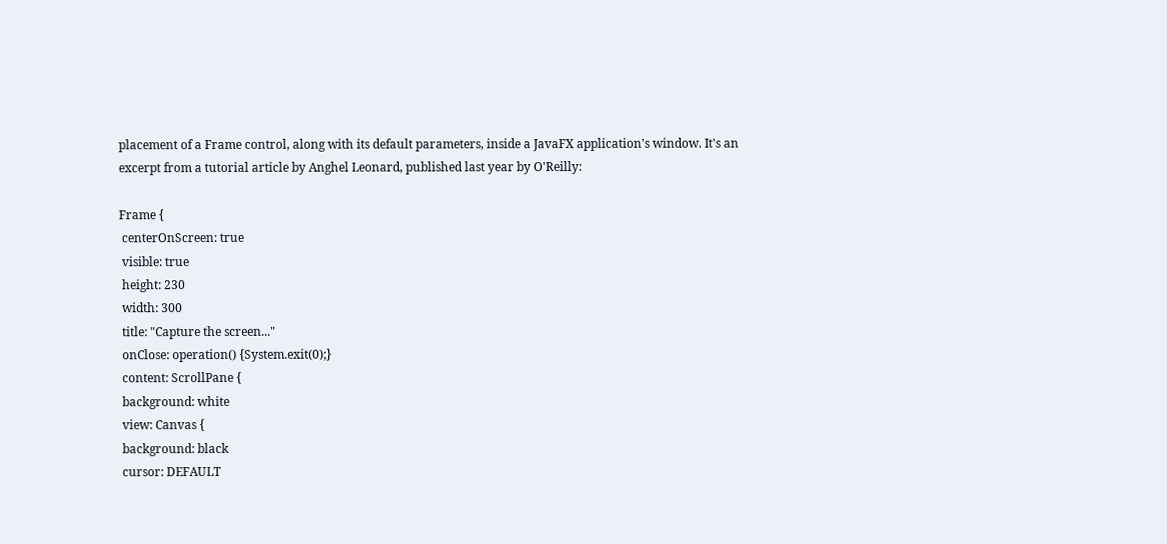placement of a Frame control, along with its default parameters, inside a JavaFX application's window. It's an excerpt from a tutorial article by Anghel Leonard, published last year by O'Reilly:

Frame {
 centerOnScreen: true
 visible: true
 height: 230
 width: 300
 title: "Capture the screen..."
 onClose: operation() {System.exit(0);}
 content: ScrollPane {
 background: white
 view: Canvas {
 background: black
 cursor: DEFAULT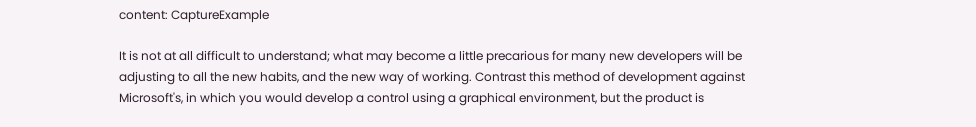content: CaptureExample

It is not at all difficult to understand; what may become a little precarious for many new developers will be adjusting to all the new habits, and the new way of working. Contrast this method of development against Microsoft's, in which you would develop a control using a graphical environment, but the product is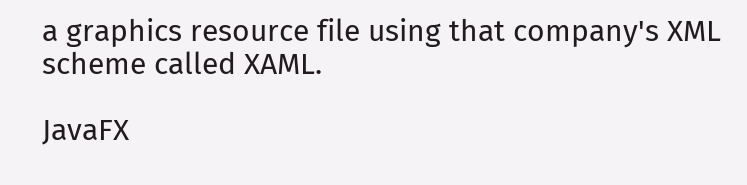a graphics resource file using that company's XML scheme called XAML.

JavaFX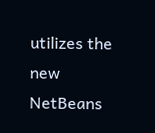utilizes the new NetBeans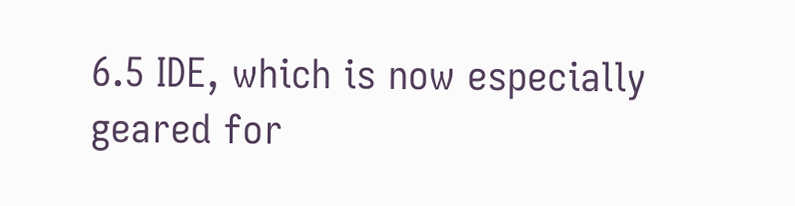6.5 IDE, which is now especially geared for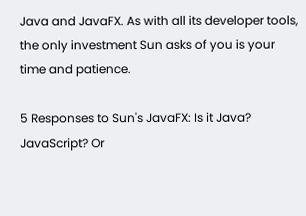Java and JavaFX. As with all its developer tools, the only investment Sun asks of you is your time and patience.

5 Responses to Sun's JavaFX: Is it Java? JavaScript? Or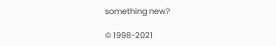something new?

© 1998-2021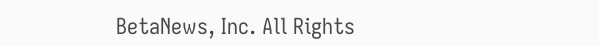BetaNews, Inc. All Rights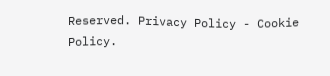Reserved. Privacy Policy - Cookie Policy.